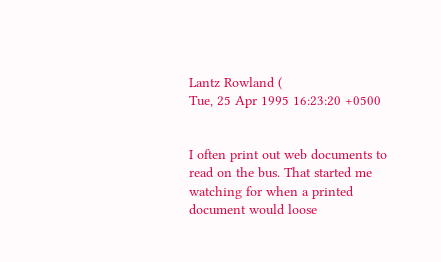Lantz Rowland (
Tue, 25 Apr 1995 16:23:20 +0500


I often print out web documents to read on the bus. That started me
watching for when a printed document would loose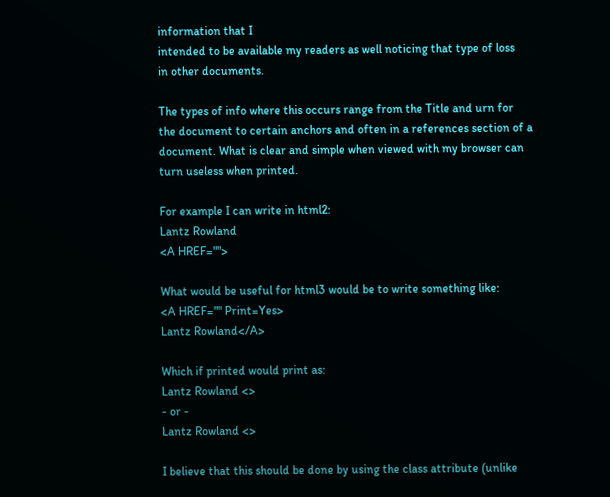information that I
intended to be available my readers as well noticing that type of loss
in other documents.

The types of info where this occurs range from the Title and urn for
the document to certain anchors and often in a references section of a
document. What is clear and simple when viewed with my browser can
turn useless when printed.

For example I can write in html2:
Lantz Rowland
<A HREF="">

What would be useful for html3 would be to write something like:
<A HREF="" Print=Yes>
Lantz Rowland</A>

Which if printed would print as:
Lantz Rowland <>
- or -
Lantz Rowland <>

I believe that this should be done by using the class attribute (unlike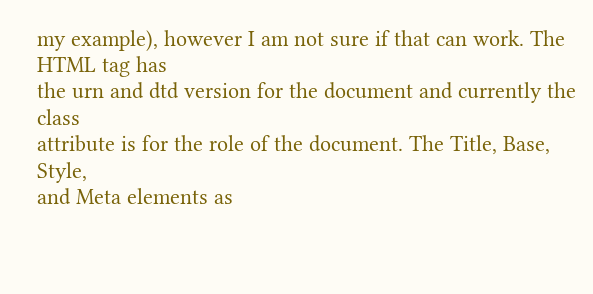my example), however I am not sure if that can work. The HTML tag has
the urn and dtd version for the document and currently the class
attribute is for the role of the document. The Title, Base, Style,
and Meta elements as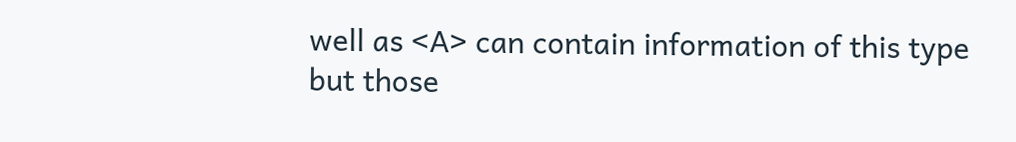well as <A> can contain information of this type
but those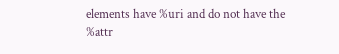elements have %uri and do not have the %attr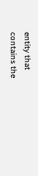entity that
contains the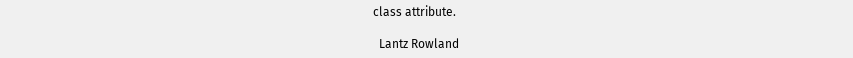class attribute.

  Lantz Rowland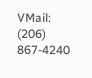VMail: (206) 867-4240